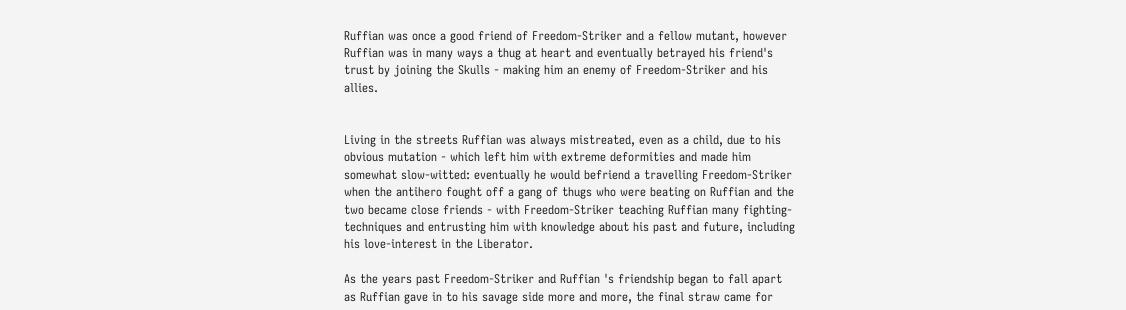Ruffian was once a good friend of Freedom-Striker and a fellow mutant, however Ruffian was in many ways a thug at heart and eventually betrayed his friend's trust by joining the Skulls - making him an enemy of Freedom-Striker and his allies.


Living in the streets Ruffian was always mistreated, even as a child, due to his obvious mutation - which left him with extreme deformities and made him somewhat slow-witted: eventually he would befriend a travelling Freedom-Striker when the antihero fought off a gang of thugs who were beating on Ruffian and the two became close friends - with Freedom-Striker teaching Ruffian many fighting-techniques and entrusting him with knowledge about his past and future, including his love-interest in the Liberator.

As the years past Freedom-Striker and Ruffian 's friendship began to fall apart as Ruffian gave in to his savage side more and more, the final straw came for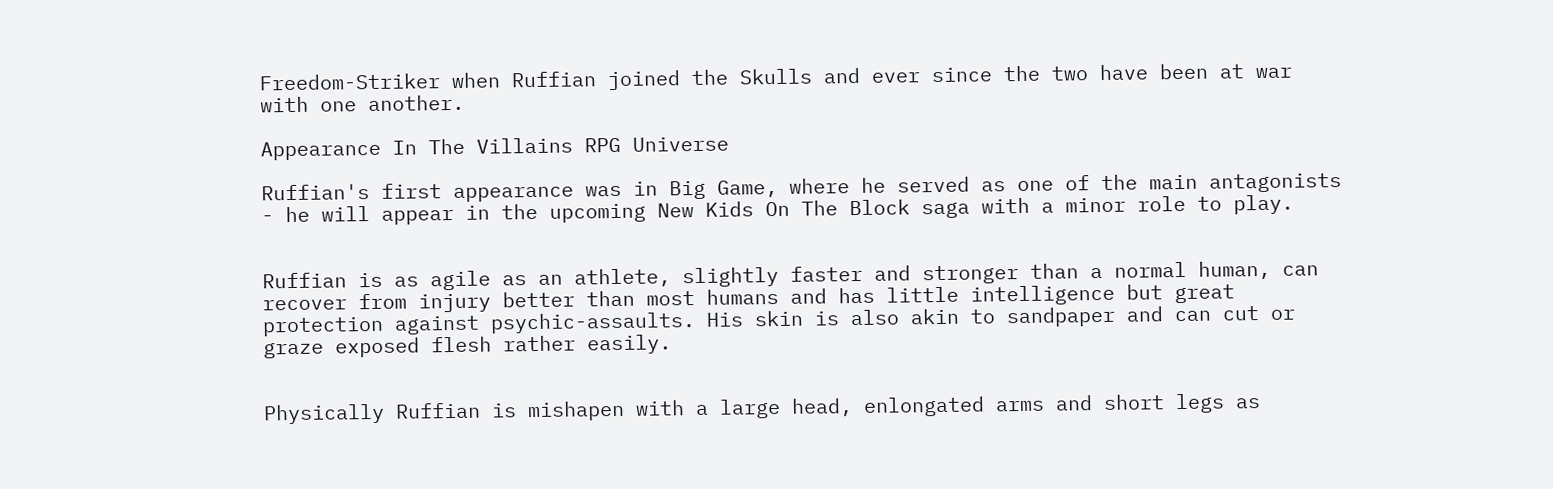Freedom-Striker when Ruffian joined the Skulls and ever since the two have been at war with one another.

Appearance In The Villains RPG Universe

Ruffian's first appearance was in Big Game, where he served as one of the main antagonists - he will appear in the upcoming New Kids On The Block saga with a minor role to play.


Ruffian is as agile as an athlete, slightly faster and stronger than a normal human, can recover from injury better than most humans and has little intelligence but great protection against psychic-assaults. His skin is also akin to sandpaper and can cut or graze exposed flesh rather easily.


Physically Ruffian is mishapen with a large head, enlongated arms and short legs as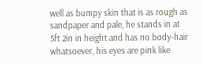well as bumpy skin that is as rough as sandpaper and pale, he stands in at 5ft 2in in height and has no body-hair whatsoever, his eyes are pink like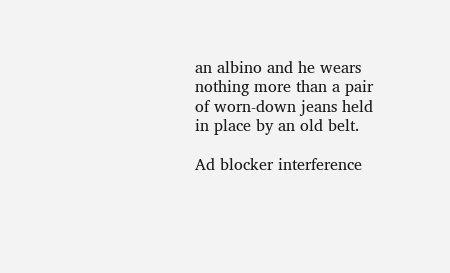an albino and he wears nothing more than a pair of worn-down jeans held in place by an old belt.

Ad blocker interference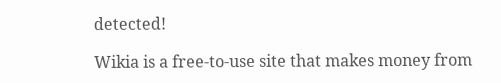detected!

Wikia is a free-to-use site that makes money from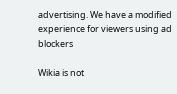advertising. We have a modified experience for viewers using ad blockers

Wikia is not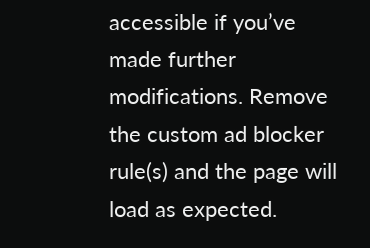accessible if you’ve made further modifications. Remove the custom ad blocker rule(s) and the page will load as expected.